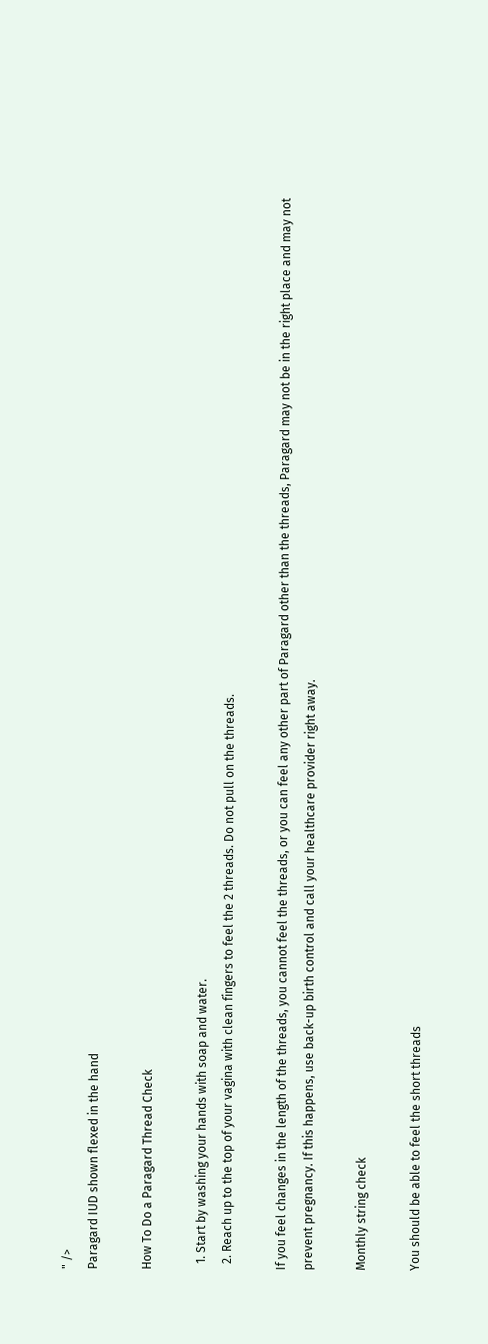" />
Paragard IUD shown flexed in the hand

How To Do a Paragard Thread Check

  1. Start by washing your hands with soap and water.
  2. Reach up to the top of your vagina with clean fingers to feel the 2 threads. Do not pull on the threads.

If you feel changes in the length of the threads, you cannot feel the threads, or you can feel any other part of Paragard other than the threads, Paragard may not be in the right place and may not prevent pregnancy. If this happens, use back-up birth control and call your healthcare provider right away.

Monthly string check

You should be able to feel the short threads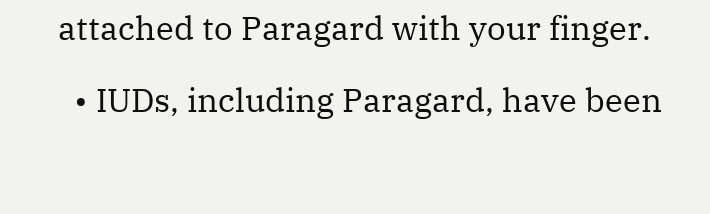attached to Paragard with your finger.

  • IUDs, including Paragard, have been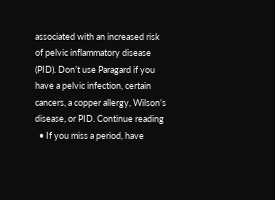associated with an increased risk of pelvic inflammatory disease (PID). Don’t use Paragard if you have a pelvic infection, certain cancers, a copper allergy, Wilson’s disease, or PID. Continue reading
  • If you miss a period, have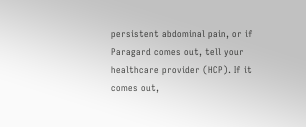persistent abdominal pain, or if Paragard comes out, tell your healthcare provider (HCP). If it comes out,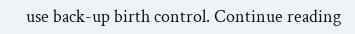use back-up birth control. Continue reading